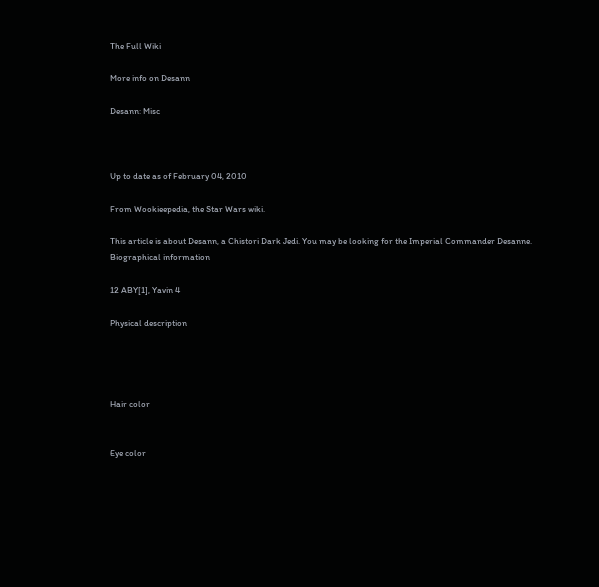The Full Wiki

More info on Desann

Desann: Misc



Up to date as of February 04, 2010

From Wookieepedia, the Star Wars wiki.

This article is about Desann, a Chistori Dark Jedi. You may be looking for the Imperial Commander Desanne.
Biographical information

12 ABY[1], Yavin 4

Physical description




Hair color


Eye color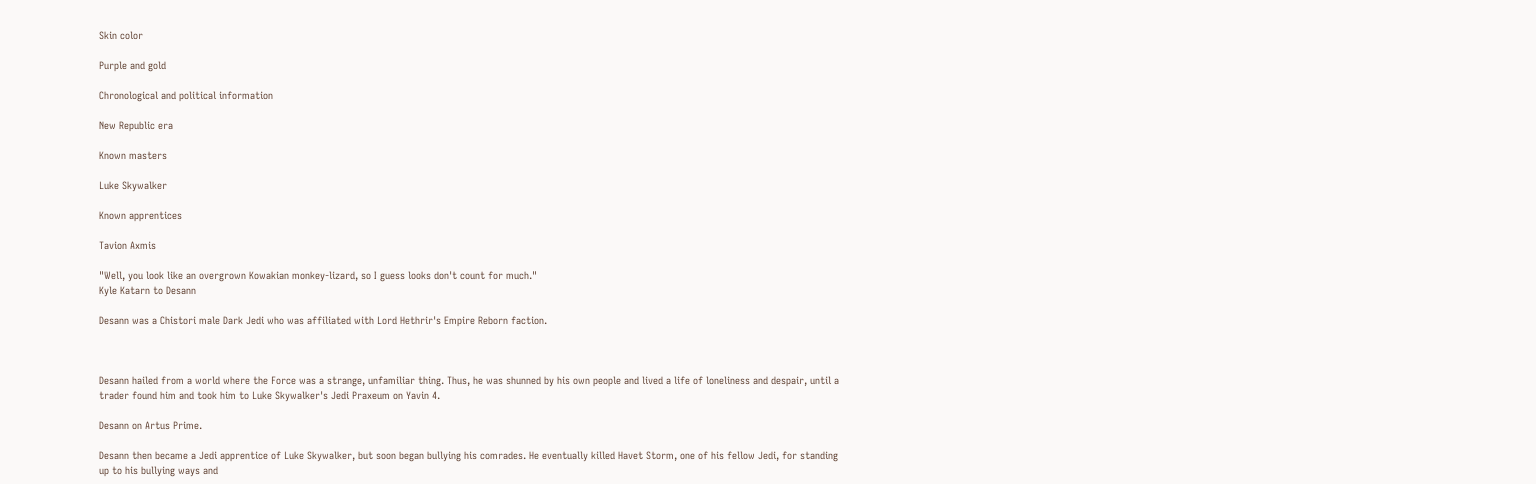Skin color

Purple and gold

Chronological and political information

New Republic era

Known masters

Luke Skywalker

Known apprentices

Tavion Axmis

"Well, you look like an overgrown Kowakian monkey-lizard, so I guess looks don't count for much."
Kyle Katarn to Desann

Desann was a Chistori male Dark Jedi who was affiliated with Lord Hethrir's Empire Reborn faction.



Desann hailed from a world where the Force was a strange, unfamiliar thing. Thus, he was shunned by his own people and lived a life of loneliness and despair, until a trader found him and took him to Luke Skywalker's Jedi Praxeum on Yavin 4.

Desann on Artus Prime.

Desann then became a Jedi apprentice of Luke Skywalker, but soon began bullying his comrades. He eventually killed Havet Storm, one of his fellow Jedi, for standing up to his bullying ways and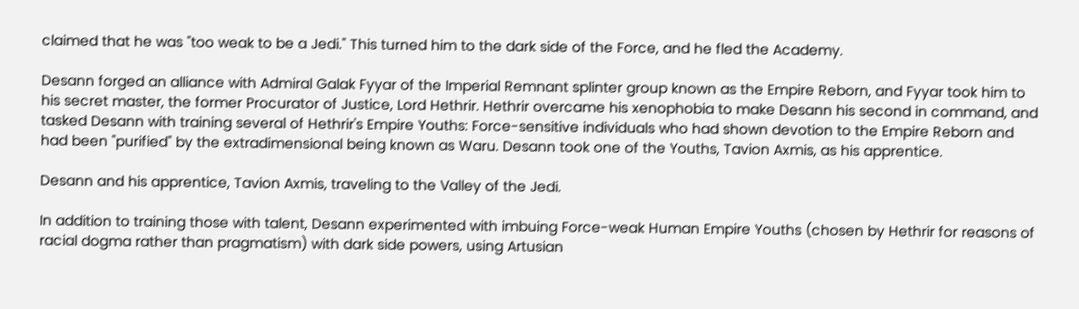claimed that he was "too weak to be a Jedi." This turned him to the dark side of the Force, and he fled the Academy.

Desann forged an alliance with Admiral Galak Fyyar of the Imperial Remnant splinter group known as the Empire Reborn, and Fyyar took him to his secret master, the former Procurator of Justice, Lord Hethrir. Hethrir overcame his xenophobia to make Desann his second in command, and tasked Desann with training several of Hethrir's Empire Youths: Force-sensitive individuals who had shown devotion to the Empire Reborn and had been "purified" by the extradimensional being known as Waru. Desann took one of the Youths, Tavion Axmis, as his apprentice.

Desann and his apprentice, Tavion Axmis, traveling to the Valley of the Jedi.

In addition to training those with talent, Desann experimented with imbuing Force-weak Human Empire Youths (chosen by Hethrir for reasons of racial dogma rather than pragmatism) with dark side powers, using Artusian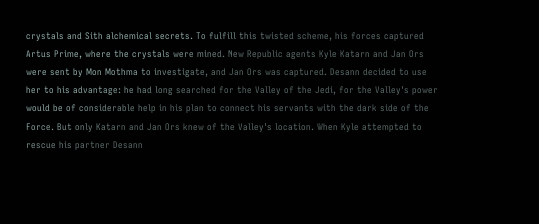crystals and Sith alchemical secrets. To fulfill this twisted scheme, his forces captured Artus Prime, where the crystals were mined. New Republic agents Kyle Katarn and Jan Ors were sent by Mon Mothma to investigate, and Jan Ors was captured. Desann decided to use her to his advantage: he had long searched for the Valley of the Jedi, for the Valley's power would be of considerable help in his plan to connect his servants with the dark side of the Force. But only Katarn and Jan Ors knew of the Valley's location. When Kyle attempted to rescue his partner Desann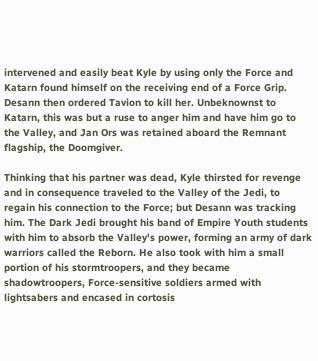intervened and easily beat Kyle by using only the Force and Katarn found himself on the receiving end of a Force Grip. Desann then ordered Tavion to kill her. Unbeknownst to Katarn, this was but a ruse to anger him and have him go to the Valley, and Jan Ors was retained aboard the Remnant flagship, the Doomgiver.

Thinking that his partner was dead, Kyle thirsted for revenge and in consequence traveled to the Valley of the Jedi, to regain his connection to the Force; but Desann was tracking him. The Dark Jedi brought his band of Empire Youth students with him to absorb the Valley's power, forming an army of dark warriors called the Reborn. He also took with him a small portion of his stormtroopers, and they became shadowtroopers, Force-sensitive soldiers armed with lightsabers and encased in cortosis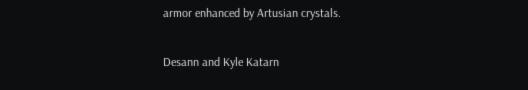armor enhanced by Artusian crystals.

Desann and Kyle Katarn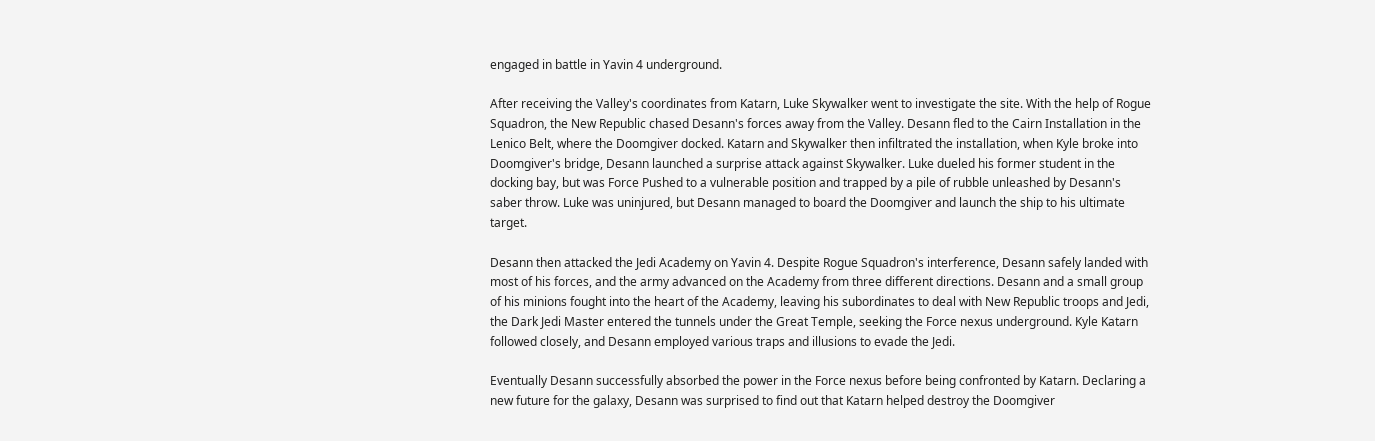engaged in battle in Yavin 4 underground.

After receiving the Valley's coordinates from Katarn, Luke Skywalker went to investigate the site. With the help of Rogue Squadron, the New Republic chased Desann's forces away from the Valley. Desann fled to the Cairn Installation in the Lenico Belt, where the Doomgiver docked. Katarn and Skywalker then infiltrated the installation, when Kyle broke into Doomgiver's bridge, Desann launched a surprise attack against Skywalker. Luke dueled his former student in the docking bay, but was Force Pushed to a vulnerable position and trapped by a pile of rubble unleashed by Desann's saber throw. Luke was uninjured, but Desann managed to board the Doomgiver and launch the ship to his ultimate target.

Desann then attacked the Jedi Academy on Yavin 4. Despite Rogue Squadron's interference, Desann safely landed with most of his forces, and the army advanced on the Academy from three different directions. Desann and a small group of his minions fought into the heart of the Academy, leaving his subordinates to deal with New Republic troops and Jedi, the Dark Jedi Master entered the tunnels under the Great Temple, seeking the Force nexus underground. Kyle Katarn followed closely, and Desann employed various traps and illusions to evade the Jedi.

Eventually Desann successfully absorbed the power in the Force nexus before being confronted by Katarn. Declaring a new future for the galaxy, Desann was surprised to find out that Katarn helped destroy the Doomgiver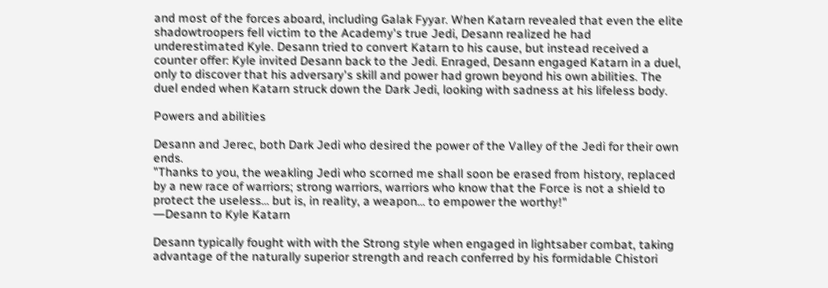and most of the forces aboard, including Galak Fyyar. When Katarn revealed that even the elite shadowtroopers fell victim to the Academy's true Jedi, Desann realized he had underestimated Kyle. Desann tried to convert Katarn to his cause, but instead received a counter offer: Kyle invited Desann back to the Jedi. Enraged, Desann engaged Katarn in a duel, only to discover that his adversary's skill and power had grown beyond his own abilities. The duel ended when Katarn struck down the Dark Jedi, looking with sadness at his lifeless body.

Powers and abilities

Desann and Jerec, both Dark Jedi who desired the power of the Valley of the Jedi for their own ends.
"Thanks to you, the weakling Jedi who scorned me shall soon be erased from history, replaced by a new race of warriors; strong warriors, warriors who know that the Force is not a shield to protect the useless… but is, in reality, a weapon… to empower the worthy!"
―Desann to Kyle Katarn

Desann typically fought with with the Strong style when engaged in lightsaber combat, taking advantage of the naturally superior strength and reach conferred by his formidable Chistori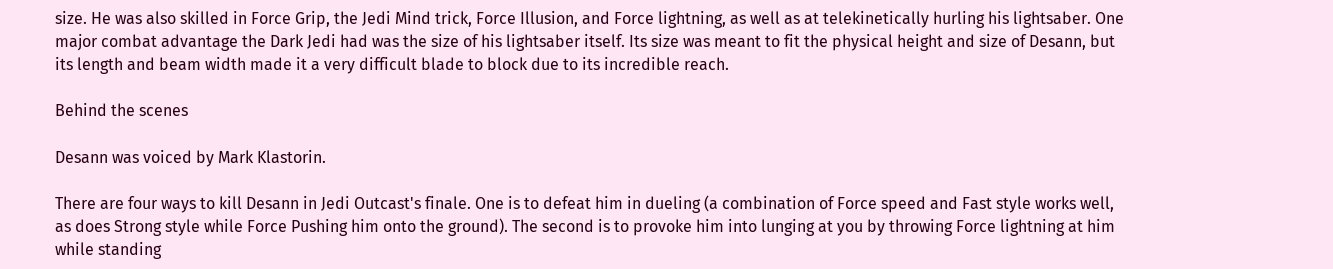size. He was also skilled in Force Grip, the Jedi Mind trick, Force Illusion, and Force lightning, as well as at telekinetically hurling his lightsaber. One major combat advantage the Dark Jedi had was the size of his lightsaber itself. Its size was meant to fit the physical height and size of Desann, but its length and beam width made it a very difficult blade to block due to its incredible reach.

Behind the scenes

Desann was voiced by Mark Klastorin.

There are four ways to kill Desann in Jedi Outcast's finale. One is to defeat him in dueling (a combination of Force speed and Fast style works well, as does Strong style while Force Pushing him onto the ground). The second is to provoke him into lunging at you by throwing Force lightning at him while standing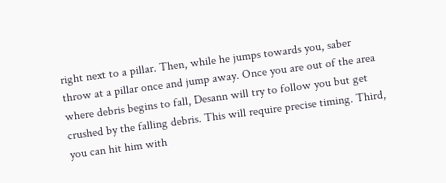right next to a pillar. Then, while he jumps towards you, saber throw at a pillar once and jump away. Once you are out of the area where debris begins to fall, Desann will try to follow you but get crushed by the falling debris. This will require precise timing. Third, you can hit him with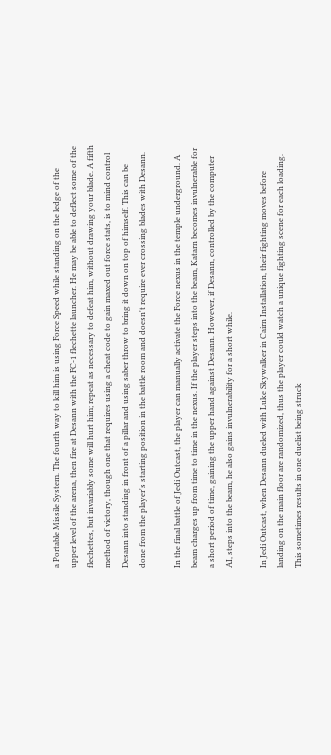a Portable Missile System. The fourth way to kill him is using Force Speed while standing on the ledge of the upper level of the arena, then fire at Desann with the FC-1 flechette launcher. He may be able to deflect some of the flechettes, but invariably some will hurt him; repeat as necessary to defeat him, without drawing your blade. A fifth method of victory, though one that requires using a cheat code to gain maxed out force stats, is to mind control Desann into standing in front of a pillar and using saber throw to bring it down on top of himself. This can be done from the player's starting position in the battle room and doesn't require ever crossing blades with Desann.

In the final battle of Jedi Outcast, the player can manually activate the Force nexus in the temple underground. A beam charges up from time to time in the nexus. If the player steps into the beam, Katarn becomes invulnerable for a short period of time, gaining the upper hand against Desann. However, if Desann, controlled by the computer AI, steps into the beam, he also gains invulnerability for a short while.

In Jedi Outcast, when Desann dueled with Luke Skywalker in Cairn Installation, their fighting moves before landing on the main floor are randomized, thus the player could watch a unique fighting scene for each loading. This sometimes results in one duelist being struck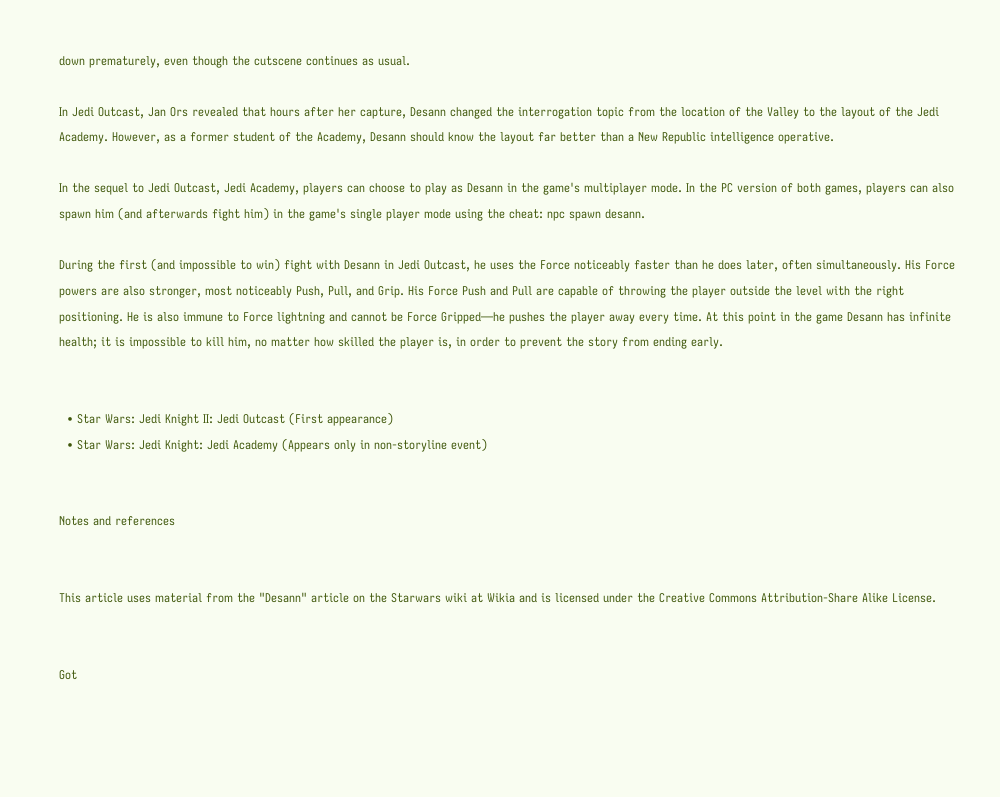down prematurely, even though the cutscene continues as usual.

In Jedi Outcast, Jan Ors revealed that hours after her capture, Desann changed the interrogation topic from the location of the Valley to the layout of the Jedi Academy. However, as a former student of the Academy, Desann should know the layout far better than a New Republic intelligence operative.

In the sequel to Jedi Outcast, Jedi Academy, players can choose to play as Desann in the game's multiplayer mode. In the PC version of both games, players can also spawn him (and afterwards fight him) in the game's single player mode using the cheat: npc spawn desann.

During the first (and impossible to win) fight with Desann in Jedi Outcast, he uses the Force noticeably faster than he does later, often simultaneously. His Force powers are also stronger, most noticeably Push, Pull, and Grip. His Force Push and Pull are capable of throwing the player outside the level with the right positioning. He is also immune to Force lightning and cannot be Force Gripped—he pushes the player away every time. At this point in the game Desann has infinite health; it is impossible to kill him, no matter how skilled the player is, in order to prevent the story from ending early.


  • Star Wars: Jedi Knight II: Jedi Outcast (First appearance)
  • Star Wars: Jedi Knight: Jedi Academy (Appears only in non-storyline event)


Notes and references


This article uses material from the "Desann" article on the Starwars wiki at Wikia and is licensed under the Creative Commons Attribution-Share Alike License.


Got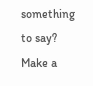something to say? Make a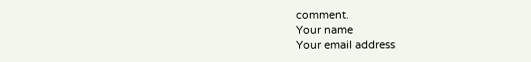comment.
Your name
Your email address